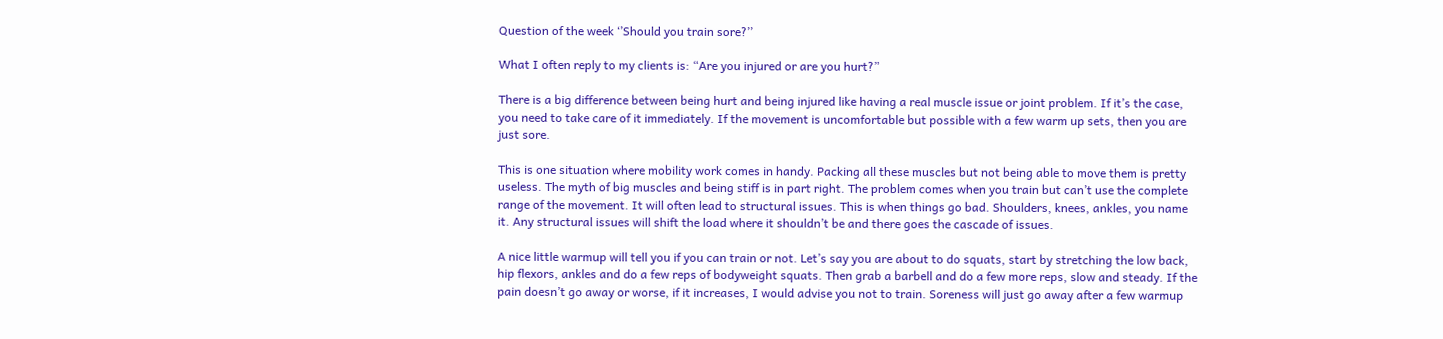Question of the week ‘’Should you train sore?’’

What I often reply to my clients is: “Are you injured or are you hurt?”

There is a big difference between being hurt and being injured like having a real muscle issue or joint problem. If it’s the case, you need to take care of it immediately. If the movement is uncomfortable but possible with a few warm up sets, then you are just sore.

This is one situation where mobility work comes in handy. Packing all these muscles but not being able to move them is pretty useless. The myth of big muscles and being stiff is in part right. The problem comes when you train but can’t use the complete range of the movement. It will often lead to structural issues. This is when things go bad. Shoulders, knees, ankles, you name it. Any structural issues will shift the load where it shouldn’t be and there goes the cascade of issues.

A nice little warmup will tell you if you can train or not. Let’s say you are about to do squats, start by stretching the low back, hip flexors, ankles and do a few reps of bodyweight squats. Then grab a barbell and do a few more reps, slow and steady. If the pain doesn’t go away or worse, if it increases, I would advise you not to train. Soreness will just go away after a few warmup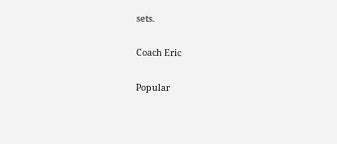sets.

Coach Eric

Popular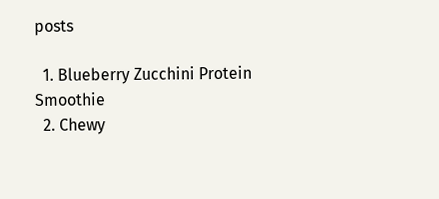posts

  1. Blueberry Zucchini Protein Smoothie
  2. Chewy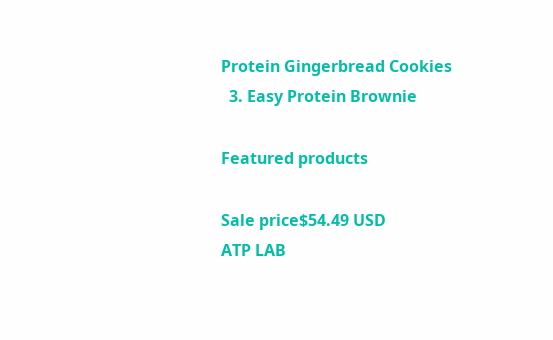Protein Gingerbread Cookies
  3. Easy Protein Brownie

Featured products

Sale price$54.49 USD
ATP LAB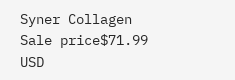Syner Collagen
Sale price$71.99 USD